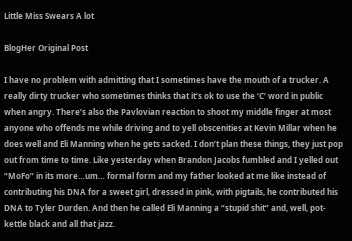Little Miss Swears A lot

BlogHer Original Post

I have no problem with admitting that I sometimes have the mouth of a trucker. A really dirty trucker who sometimes thinks that it’s ok to use the ‘C’ word in public when angry. There’s also the Pavlovian reaction to shoot my middle finger at most anyone who offends me while driving and to yell obscenities at Kevin Millar when he does well and Eli Manning when he gets sacked. I don’t plan these things, they just pop out from time to time. Like yesterday when Brandon Jacobs fumbled and I yelled out “MoFo” in its more…um… formal form and my father looked at me like instead of contributing his DNA for a sweet girl, dressed in pink, with pigtails, he contributed his DNA to Tyler Durden. And then he called Eli Manning a “stupid shit” and, well, pot-kettle black and all that jazz.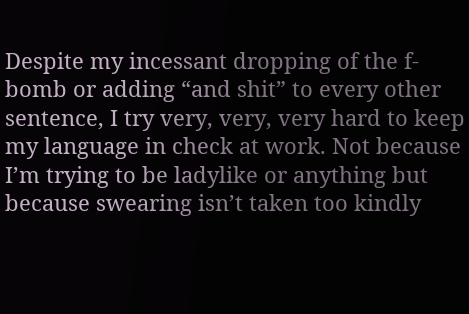Despite my incessant dropping of the f-bomb or adding “and shit” to every other sentence, I try very, very, very hard to keep my language in check at work. Not because I’m trying to be ladylike or anything but because swearing isn’t taken too kindly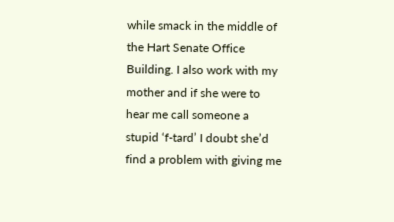while smack in the middle of the Hart Senate Office Building. I also work with my mother and if she were to hear me call someone a stupid ‘f-tard’ I doubt she’d find a problem with giving me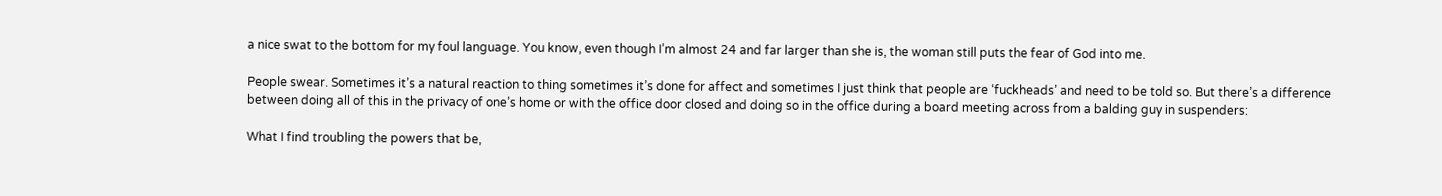a nice swat to the bottom for my foul language. You know, even though I’m almost 24 and far larger than she is, the woman still puts the fear of God into me.

People swear. Sometimes it’s a natural reaction to thing sometimes it’s done for affect and sometimes I just think that people are ‘fuckheads’ and need to be told so. But there’s a difference between doing all of this in the privacy of one’s home or with the office door closed and doing so in the office during a board meeting across from a balding guy in suspenders:

What I find troubling the powers that be,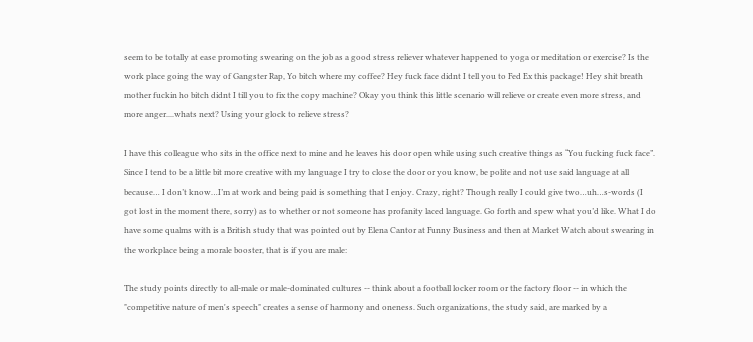seem to be totally at ease promoting swearing on the job as a good stress reliever whatever happened to yoga or meditation or exercise? Is the work place going the way of Gangster Rap, Yo bitch where my coffee? Hey fuck face didnt I tell you to Fed Ex this package! Hey shit breath mother fuckin ho bitch didnt I till you to fix the copy machine? Okay you think this little scenario will relieve or create even more stress, and more anger....whats next? Using your glock to relieve stress?

I have this colleague who sits in the office next to mine and he leaves his door open while using such creative things as “You fucking fuck face”. Since I tend to be a little bit more creative with my language I try to close the door or you know, be polite and not use said language at all because… I don’t know…I’m at work and being paid is something that I enjoy. Crazy, right? Though really I could give two…uh…s-words (I got lost in the moment there, sorry) as to whether or not someone has profanity laced language. Go forth and spew what you’d like. What I do have some qualms with is a British study that was pointed out by Elena Cantor at Funny Business and then at Market Watch about swearing in the workplace being a morale booster, that is if you are male:

The study points directly to all-male or male-dominated cultures -- think about a football locker room or the factory floor -- in which the "competitive nature of men's speech" creates a sense of harmony and oneness. Such organizations, the study said, are marked by a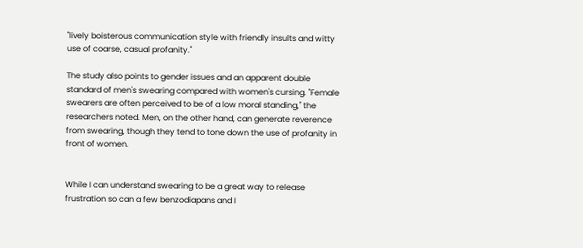"lively boisterous communication style with friendly insults and witty use of coarse, casual profanity."

The study also points to gender issues and an apparent double standard of men's swearing compared with women's cursing. "Female swearers are often perceived to be of a low moral standing," the researchers noted. Men, on the other hand, can generate reverence from swearing, though they tend to tone down the use of profanity in front of women.


While I can understand swearing to be a great way to release frustration so can a few benzodiapans and I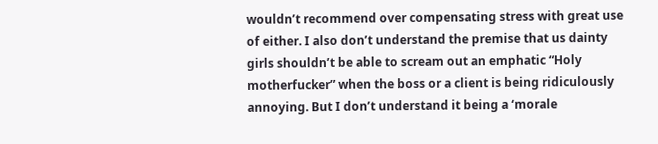wouldn’t recommend over compensating stress with great use of either. I also don’t understand the premise that us dainty girls shouldn’t be able to scream out an emphatic “Holy motherfucker” when the boss or a client is being ridiculously annoying. But I don’t understand it being a ‘morale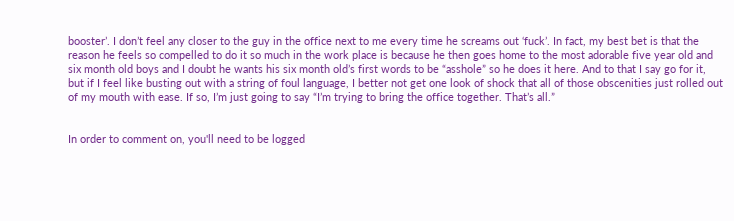booster’. I don’t feel any closer to the guy in the office next to me every time he screams out ‘fuck’. In fact, my best bet is that the reason he feels so compelled to do it so much in the work place is because he then goes home to the most adorable five year old and six month old boys and I doubt he wants his six month old’s first words to be “asshole” so he does it here. And to that I say go for it, but if I feel like busting out with a string of foul language, I better not get one look of shock that all of those obscenities just rolled out of my mouth with ease. If so, I’m just going to say “I’m trying to bring the office together. That’s all.”


In order to comment on, you'll need to be logged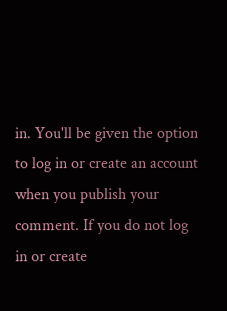in. You'll be given the option to log in or create an account when you publish your comment. If you do not log in or create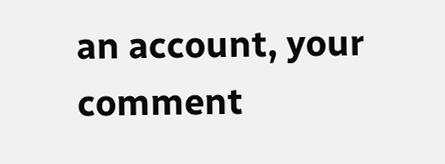an account, your comment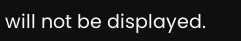will not be displayed.